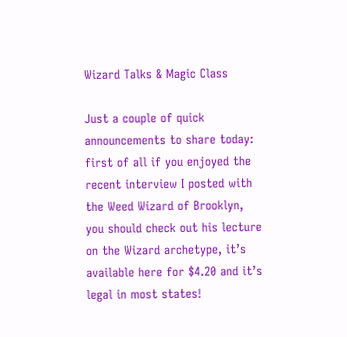Wizard Talks & Magic Class

Just a couple of quick announcements to share today: first of all if you enjoyed the recent interview I posted with the Weed Wizard of Brooklyn, you should check out his lecture on the Wizard archetype, it’s available here for $4.20 and it’s legal in most states!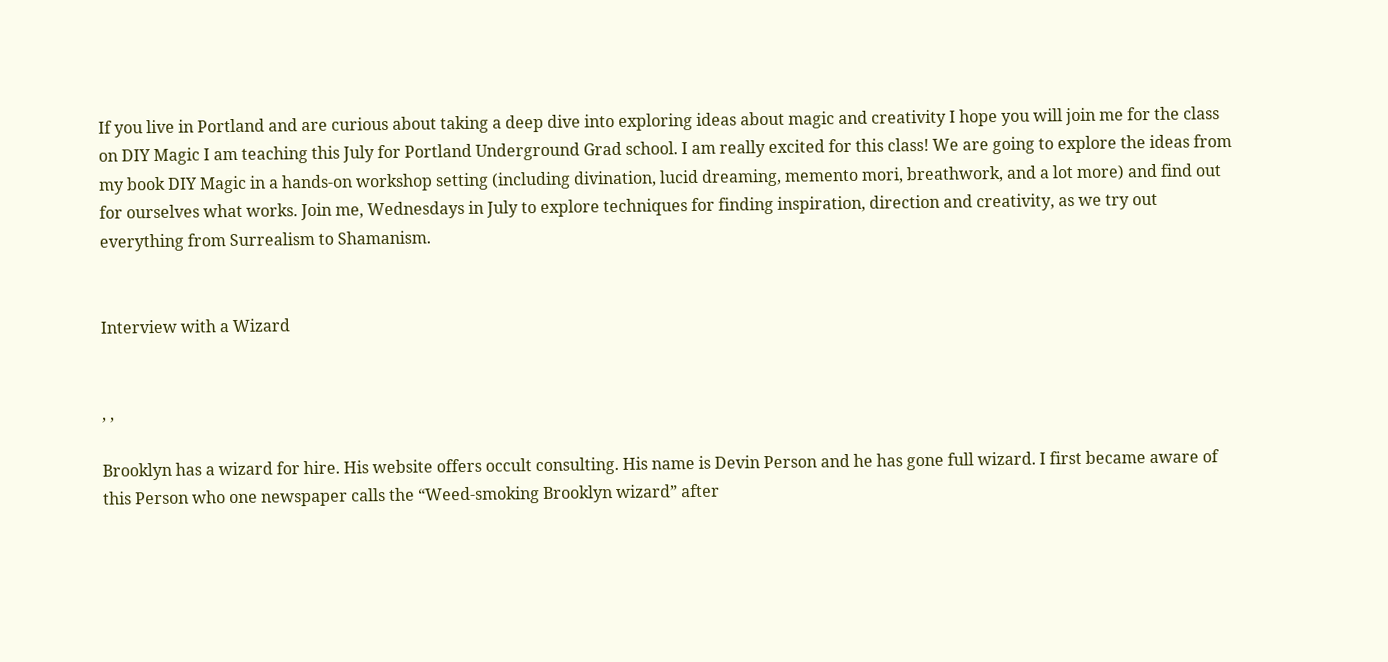If you live in Portland and are curious about taking a deep dive into exploring ideas about magic and creativity I hope you will join me for the class on DIY Magic I am teaching this July for Portland Underground Grad school. I am really excited for this class! We are going to explore the ideas from my book DIY Magic in a hands-on workshop setting (including divination, lucid dreaming, memento mori, breathwork, and a lot more) and find out for ourselves what works. Join me, Wednesdays in July to explore techniques for finding inspiration, direction and creativity, as we try out everything from Surrealism to Shamanism.


Interview with a Wizard


, ,

Brooklyn has a wizard for hire. His website offers occult consulting. His name is Devin Person and he has gone full wizard. I first became aware of this Person who one newspaper calls the “Weed-smoking Brooklyn wizard” after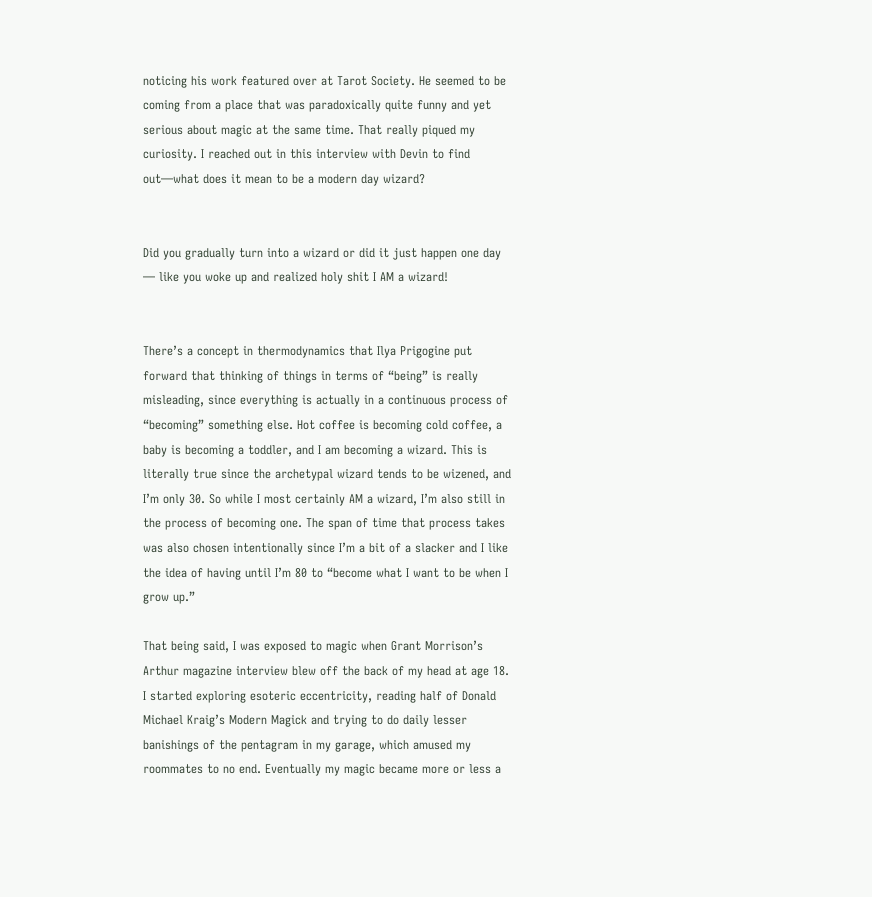noticing his work featured over at Tarot Society. He seemed to be coming from a place that was paradoxically quite funny and yet serious about magic at the same time. That really piqued my curiosity. I reached out in this interview with Devin to find out—what does it mean to be a modern day wizard?


Did you gradually turn into a wizard or did it just happen one day — like you woke up and realized holy shit I AM a wizard!


There’s a concept in thermodynamics that Ilya Prigogine put forward that thinking of things in terms of “being” is really misleading, since everything is actually in a continuous process of “becoming” something else. Hot coffee is becoming cold coffee, a baby is becoming a toddler, and I am becoming a wizard. This is literally true since the archetypal wizard tends to be wizened, and I’m only 30. So while I most certainly AM a wizard, I’m also still in the process of becoming one. The span of time that process takes was also chosen intentionally since I’m a bit of a slacker and I like the idea of having until I’m 80 to “become what I want to be when I grow up.”

That being said, I was exposed to magic when Grant Morrison’s Arthur magazine interview blew off the back of my head at age 18. I started exploring esoteric eccentricity, reading half of Donald Michael Kraig’s Modern Magick and trying to do daily lesser banishings of the pentagram in my garage, which amused my roommates to no end. Eventually my magic became more or less a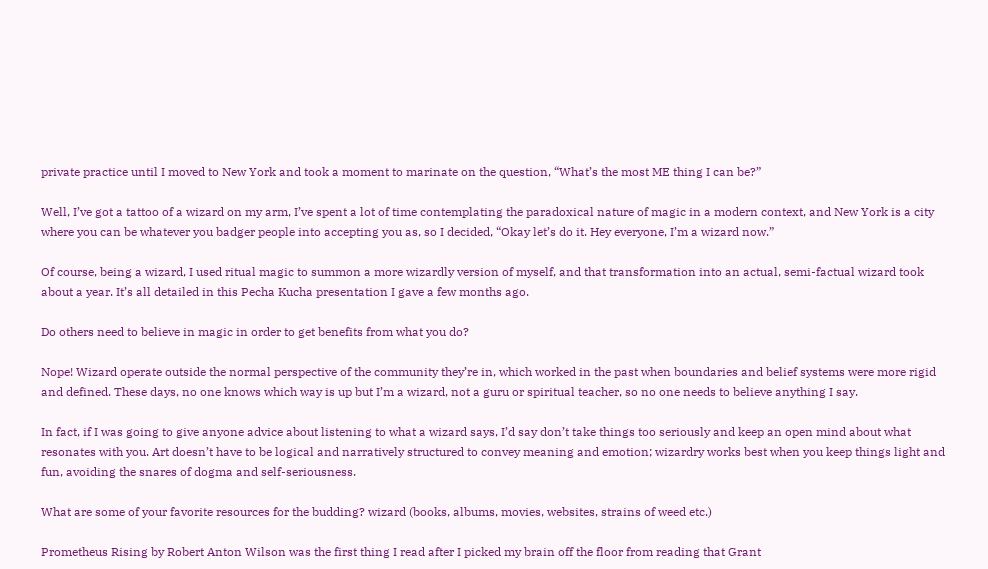private practice until I moved to New York and took a moment to marinate on the question, “What’s the most ME thing I can be?”

Well, I’ve got a tattoo of a wizard on my arm, I’ve spent a lot of time contemplating the paradoxical nature of magic in a modern context, and New York is a city where you can be whatever you badger people into accepting you as, so I decided, “Okay let’s do it. Hey everyone, I’m a wizard now.”

Of course, being a wizard, I used ritual magic to summon a more wizardly version of myself, and that transformation into an actual, semi-factual wizard took about a year. It’s all detailed in this Pecha Kucha presentation I gave a few months ago.

Do others need to believe in magic in order to get benefits from what you do?

Nope! Wizard operate outside the normal perspective of the community they’re in, which worked in the past when boundaries and belief systems were more rigid and defined. These days, no one knows which way is up but I’m a wizard, not a guru or spiritual teacher, so no one needs to believe anything I say.

In fact, if I was going to give anyone advice about listening to what a wizard says, I’d say don’t take things too seriously and keep an open mind about what resonates with you. Art doesn’t have to be logical and narratively structured to convey meaning and emotion; wizardry works best when you keep things light and fun, avoiding the snares of dogma and self-seriousness.

What are some of your favorite resources for the budding? wizard (books, albums, movies, websites, strains of weed etc.)

Prometheus Rising by Robert Anton Wilson was the first thing I read after I picked my brain off the floor from reading that Grant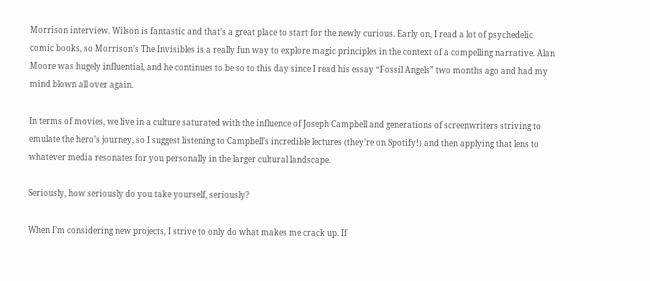Morrison interview. Wilson is fantastic and that’s a great place to start for the newly curious. Early on, I read a lot of psychedelic comic books, so Morrison’s The Invisibles is a really fun way to explore magic principles in the context of a compelling narrative. Alan Moore was hugely influential, and he continues to be so to this day since I read his essay “Fossil Angels” two months ago and had my mind blown all over again.

In terms of movies, we live in a culture saturated with the influence of Joseph Campbell and generations of screenwriters striving to emulate the hero’s journey, so I suggest listening to Campbell’s incredible lectures (they’re on Spotify!) and then applying that lens to whatever media resonates for you personally in the larger cultural landscape.

Seriously, how seriously do you take yourself, seriously?

When I’m considering new projects, I strive to only do what makes me crack up. If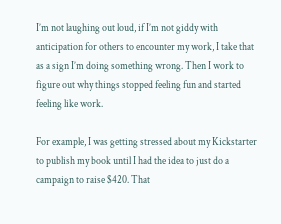I’m not laughing out loud, if I’m not giddy with anticipation for others to encounter my work, I take that as a sign I’m doing something wrong. Then I work to figure out why things stopped feeling fun and started feeling like work.

For example, I was getting stressed about my Kickstarter to publish my book until I had the idea to just do a campaign to raise $420. That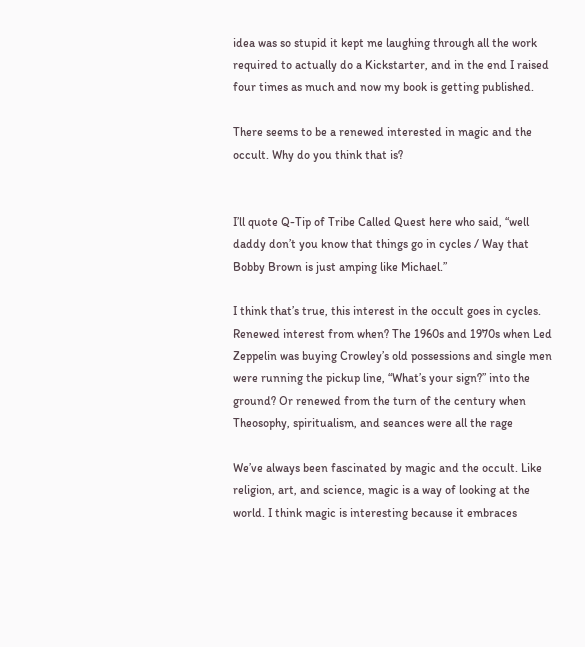idea was so stupid it kept me laughing through all the work required to actually do a Kickstarter, and in the end I raised four times as much and now my book is getting published.

There seems to be a renewed interested in magic and the occult. Why do you think that is?


I’ll quote Q-Tip of Tribe Called Quest here who said, “well daddy don’t you know that things go in cycles / Way that Bobby Brown is just amping like Michael.”

I think that’s true, this interest in the occult goes in cycles. Renewed interest from when? The 1960s and 1970s when Led Zeppelin was buying Crowley’s old possessions and single men were running the pickup line, “What’s your sign?” into the ground? Or renewed from the turn of the century when Theosophy, spiritualism, and seances were all the rage

We’ve always been fascinated by magic and the occult. Like religion, art, and science, magic is a way of looking at the world. I think magic is interesting because it embraces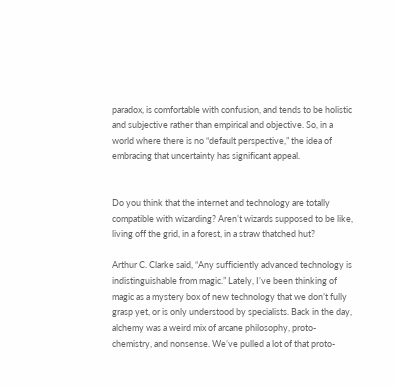paradox, is comfortable with confusion, and tends to be holistic and subjective rather than empirical and objective. So, in a world where there is no “default perspective,” the idea of embracing that uncertainty has significant appeal.


Do you think that the internet and technology are totally compatible with wizarding? Aren’t wizards supposed to be like, living off the grid, in a forest, in a straw thatched hut?

Arthur C. Clarke said, “Any sufficiently advanced technology is indistinguishable from magic.” Lately, I’ve been thinking of magic as a mystery box of new technology that we don’t fully grasp yet, or is only understood by specialists. Back in the day, alchemy was a weird mix of arcane philosophy, proto-chemistry, and nonsense. We’ve pulled a lot of that proto-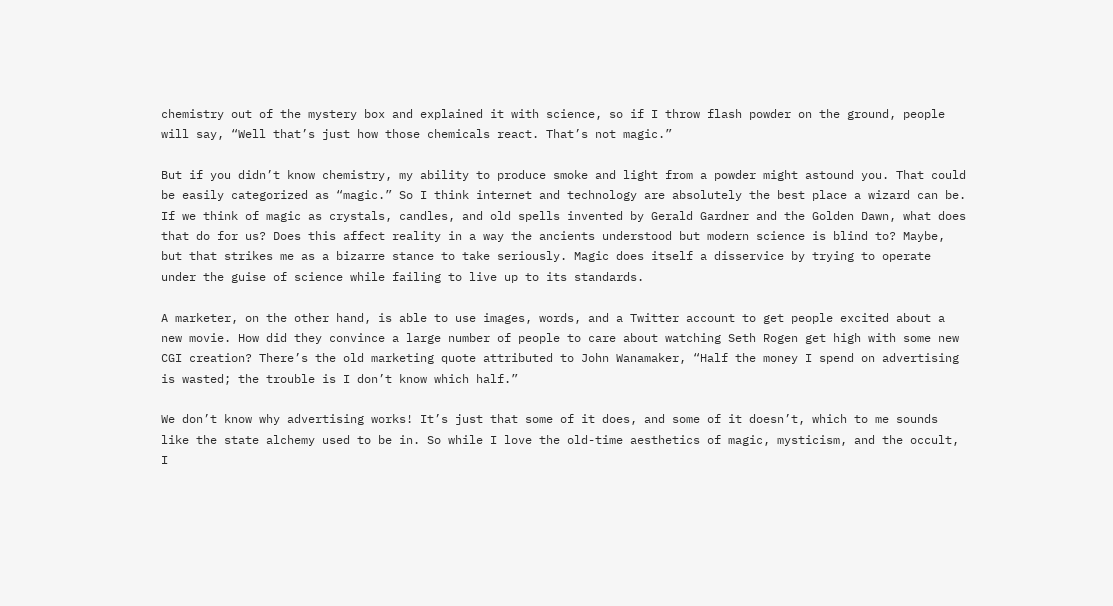chemistry out of the mystery box and explained it with science, so if I throw flash powder on the ground, people will say, “Well that’s just how those chemicals react. That’s not magic.”

But if you didn’t know chemistry, my ability to produce smoke and light from a powder might astound you. That could be easily categorized as “magic.” So I think internet and technology are absolutely the best place a wizard can be. If we think of magic as crystals, candles, and old spells invented by Gerald Gardner and the Golden Dawn, what does that do for us? Does this affect reality in a way the ancients understood but modern science is blind to? Maybe, but that strikes me as a bizarre stance to take seriously. Magic does itself a disservice by trying to operate under the guise of science while failing to live up to its standards.

A marketer, on the other hand, is able to use images, words, and a Twitter account to get people excited about a new movie. How did they convince a large number of people to care about watching Seth Rogen get high with some new CGI creation? There’s the old marketing quote attributed to John Wanamaker, “Half the money I spend on advertising is wasted; the trouble is I don’t know which half.”

We don’t know why advertising works! It’s just that some of it does, and some of it doesn’t, which to me sounds like the state alchemy used to be in. So while I love the old-time aesthetics of magic, mysticism, and the occult, I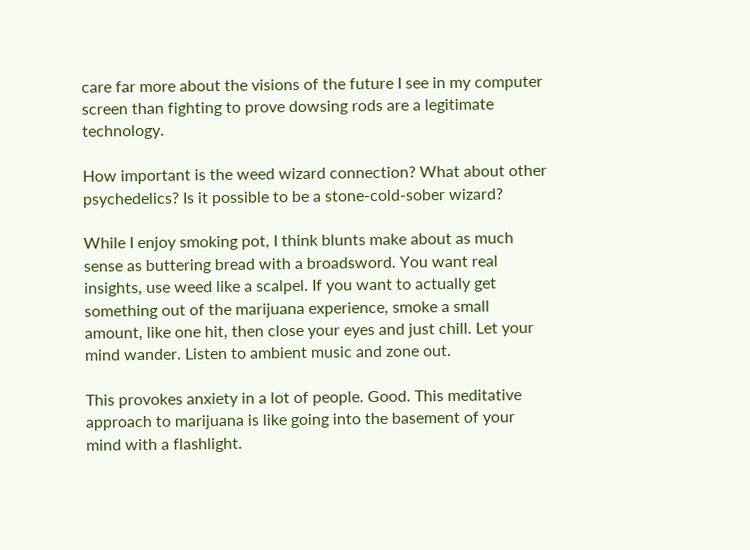care far more about the visions of the future I see in my computer screen than fighting to prove dowsing rods are a legitimate technology.

How important is the weed wizard connection? What about other psychedelics? Is it possible to be a stone-cold-sober wizard?

While I enjoy smoking pot, I think blunts make about as much sense as buttering bread with a broadsword. You want real insights, use weed like a scalpel. If you want to actually get something out of the marijuana experience, smoke a small amount, like one hit, then close your eyes and just chill. Let your mind wander. Listen to ambient music and zone out.

This provokes anxiety in a lot of people. Good. This meditative approach to marijuana is like going into the basement of your mind with a flashlight.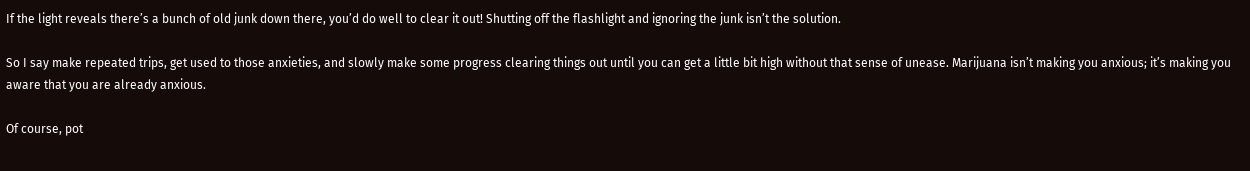If the light reveals there’s a bunch of old junk down there, you’d do well to clear it out! Shutting off the flashlight and ignoring the junk isn’t the solution.

So I say make repeated trips, get used to those anxieties, and slowly make some progress clearing things out until you can get a little bit high without that sense of unease. Marijuana isn’t making you anxious; it’s making you aware that you are already anxious.

Of course, pot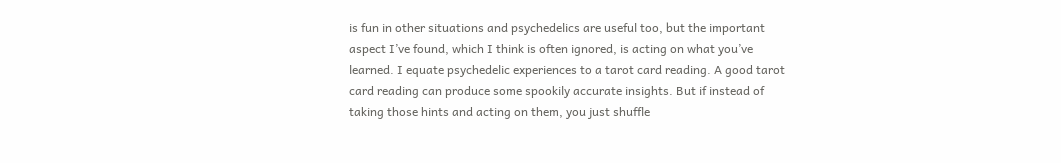is fun in other situations and psychedelics are useful too, but the important aspect I’ve found, which I think is often ignored, is acting on what you’ve learned. I equate psychedelic experiences to a tarot card reading. A good tarot card reading can produce some spookily accurate insights. But if instead of taking those hints and acting on them, you just shuffle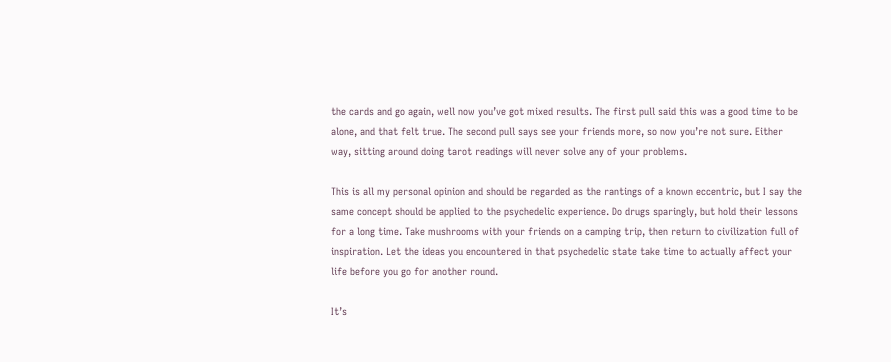the cards and go again, well now you’ve got mixed results. The first pull said this was a good time to be alone, and that felt true. The second pull says see your friends more, so now you’re not sure. Either way, sitting around doing tarot readings will never solve any of your problems.

This is all my personal opinion and should be regarded as the rantings of a known eccentric, but I say the same concept should be applied to the psychedelic experience. Do drugs sparingly, but hold their lessons for a long time. Take mushrooms with your friends on a camping trip, then return to civilization full of inspiration. Let the ideas you encountered in that psychedelic state take time to actually affect your life before you go for another round.

It’s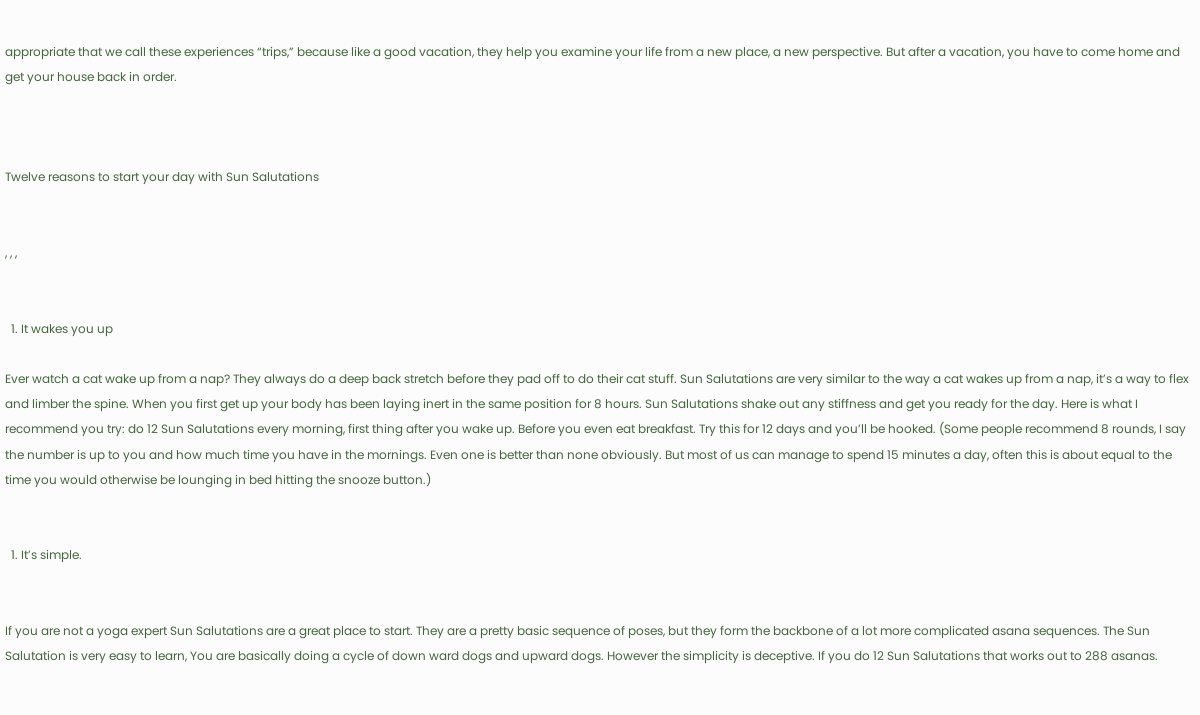appropriate that we call these experiences “trips,” because like a good vacation, they help you examine your life from a new place, a new perspective. But after a vacation, you have to come home and get your house back in order.



Twelve reasons to start your day with Sun Salutations


, , ,


  1. It wakes you up

Ever watch a cat wake up from a nap? They always do a deep back stretch before they pad off to do their cat stuff. Sun Salutations are very similar to the way a cat wakes up from a nap, it’s a way to flex and limber the spine. When you first get up your body has been laying inert in the same position for 8 hours. Sun Salutations shake out any stiffness and get you ready for the day. Here is what I recommend you try: do 12 Sun Salutations every morning, first thing after you wake up. Before you even eat breakfast. Try this for 12 days and you’ll be hooked. (Some people recommend 8 rounds, I say the number is up to you and how much time you have in the mornings. Even one is better than none obviously. But most of us can manage to spend 15 minutes a day, often this is about equal to the time you would otherwise be lounging in bed hitting the snooze button.)


  1. It’s simple.


If you are not a yoga expert Sun Salutations are a great place to start. They are a pretty basic sequence of poses, but they form the backbone of a lot more complicated asana sequences. The Sun Salutation is very easy to learn, You are basically doing a cycle of down ward dogs and upward dogs. However the simplicity is deceptive. If you do 12 Sun Salutations that works out to 288 asanas.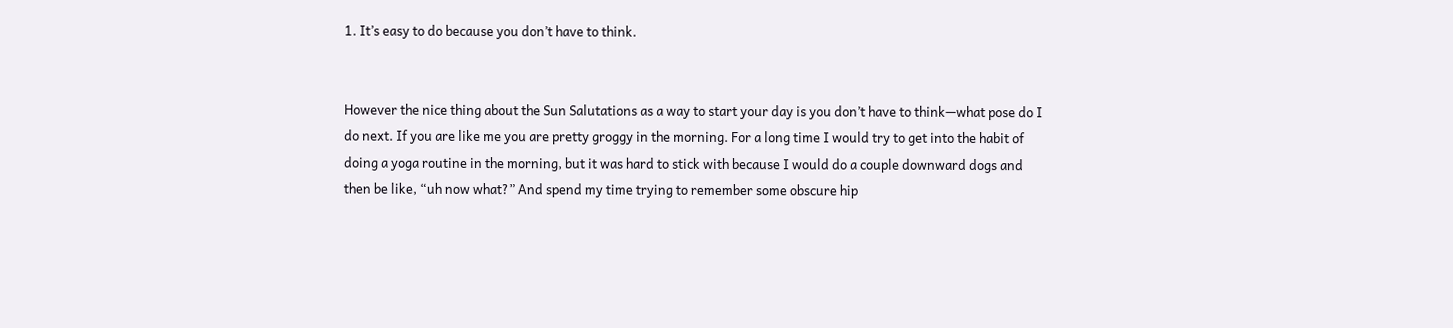1. It’s easy to do because you don’t have to think.


However the nice thing about the Sun Salutations as a way to start your day is you don’t have to think—what pose do I do next. If you are like me you are pretty groggy in the morning. For a long time I would try to get into the habit of doing a yoga routine in the morning, but it was hard to stick with because I would do a couple downward dogs and then be like, “uh now what?” And spend my time trying to remember some obscure hip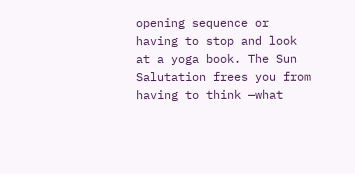opening sequence or having to stop and look at a yoga book. The Sun Salutation frees you from having to think —what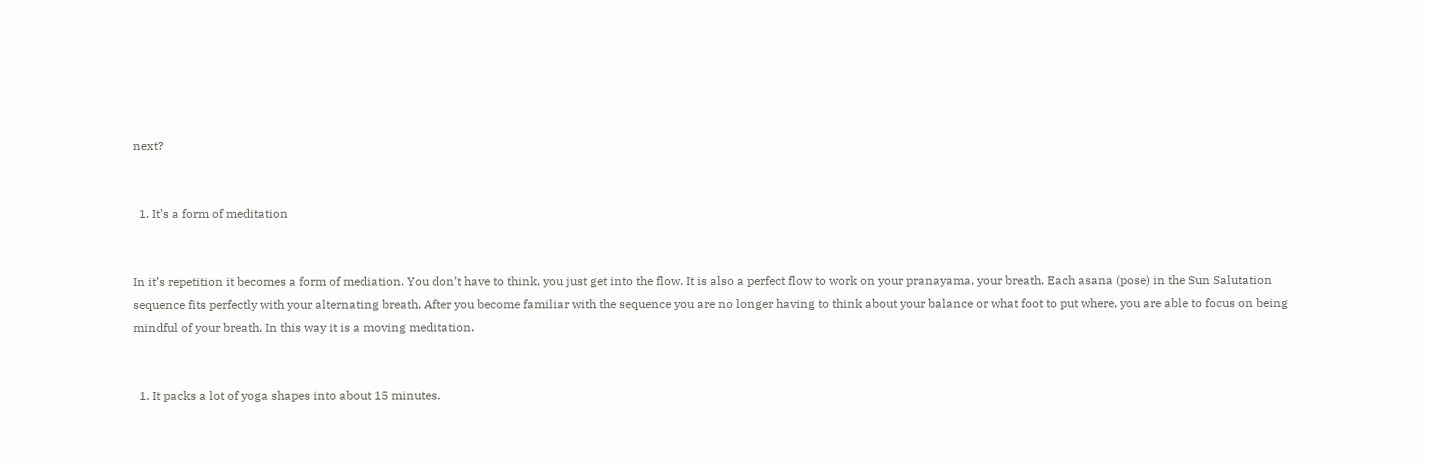next?


  1. It’s a form of meditation


In it’s repetition it becomes a form of mediation. You don’t have to think, you just get into the flow. It is also a perfect flow to work on your pranayama, your breath. Each asana (pose) in the Sun Salutation sequence fits perfectly with your alternating breath. After you become familiar with the sequence you are no longer having to think about your balance or what foot to put where, you are able to focus on being mindful of your breath. In this way it is a moving meditation.


  1. It packs a lot of yoga shapes into about 15 minutes.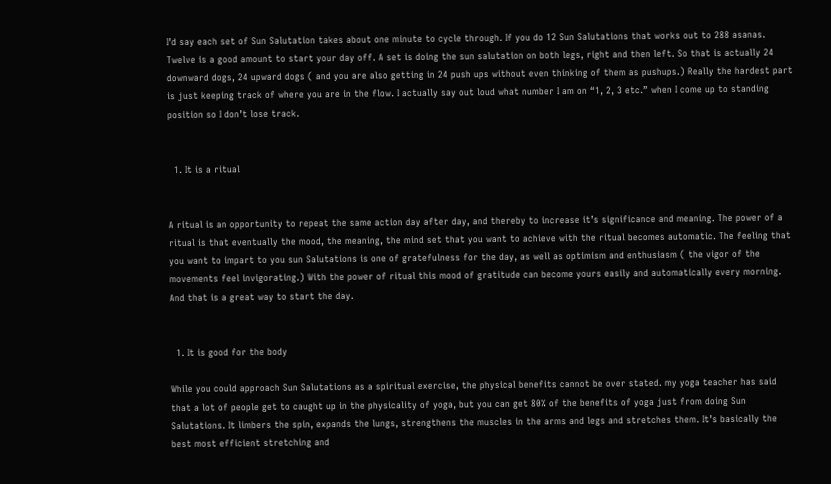I’d say each set of Sun Salutation takes about one minute to cycle through. If you do 12 Sun Salutations that works out to 288 asanas. Twelve is a good amount to start your day off. A set is doing the sun salutation on both legs, right and then left. So that is actually 24 downward dogs, 24 upward dogs ( and you are also getting in 24 push ups without even thinking of them as pushups.) Really the hardest part is just keeping track of where you are in the flow. I actually say out loud what number I am on “1, 2, 3 etc.” when I come up to standing position so I don’t lose track.


  1. It is a ritual


A ritual is an opportunity to repeat the same action day after day, and thereby to increase it’s significance and meaning. The power of a ritual is that eventually the mood, the meaning, the mind set that you want to achieve with the ritual becomes automatic. The feeling that you want to impart to you sun Salutations is one of gratefulness for the day, as well as optimism and enthusiasm ( the vigor of the movements feel invigorating.) With the power of ritual this mood of gratitude can become yours easily and automatically every morning. And that is a great way to start the day.


  1. It is good for the body

While you could approach Sun Salutations as a spiritual exercise, the physical benefits cannot be over stated. my yoga teacher has said that a lot of people get to caught up in the physicality of yoga, but you can get 80% of the benefits of yoga just from doing Sun Salutations. It limbers the spin, expands the lungs, strengthens the muscles in the arms and legs and stretches them. It’s basically the best most efficient stretching and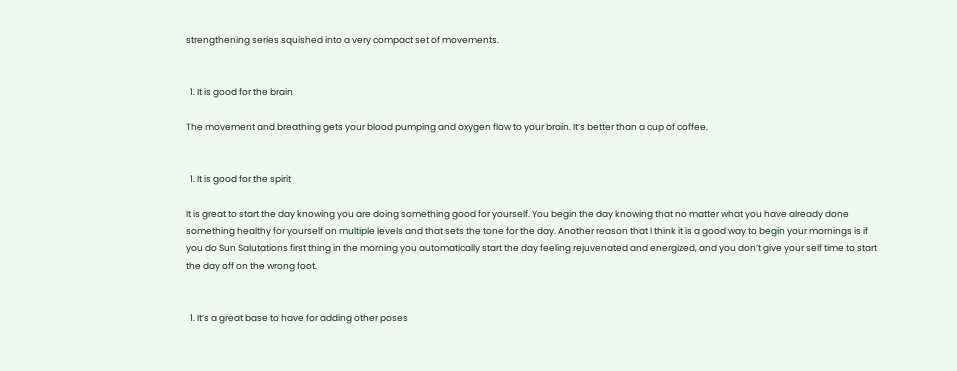strengthening series squished into a very compact set of movements.


  1. It is good for the brain

The movement and breathing gets your blood pumping and oxygen flow to your brain. It’s better than a cup of coffee.


  1. It is good for the spirit

It is great to start the day knowing you are doing something good for yourself. You begin the day knowing that no matter what you have already done something healthy for yourself on multiple levels and that sets the tone for the day. Another reason that I think it is a good way to begin your mornings is if you do Sun Salutations first thing in the morning you automatically start the day feeling rejuvenated and energized, and you don’t give your self time to start the day off on the wrong foot.


  1. It’s a great base to have for adding other poses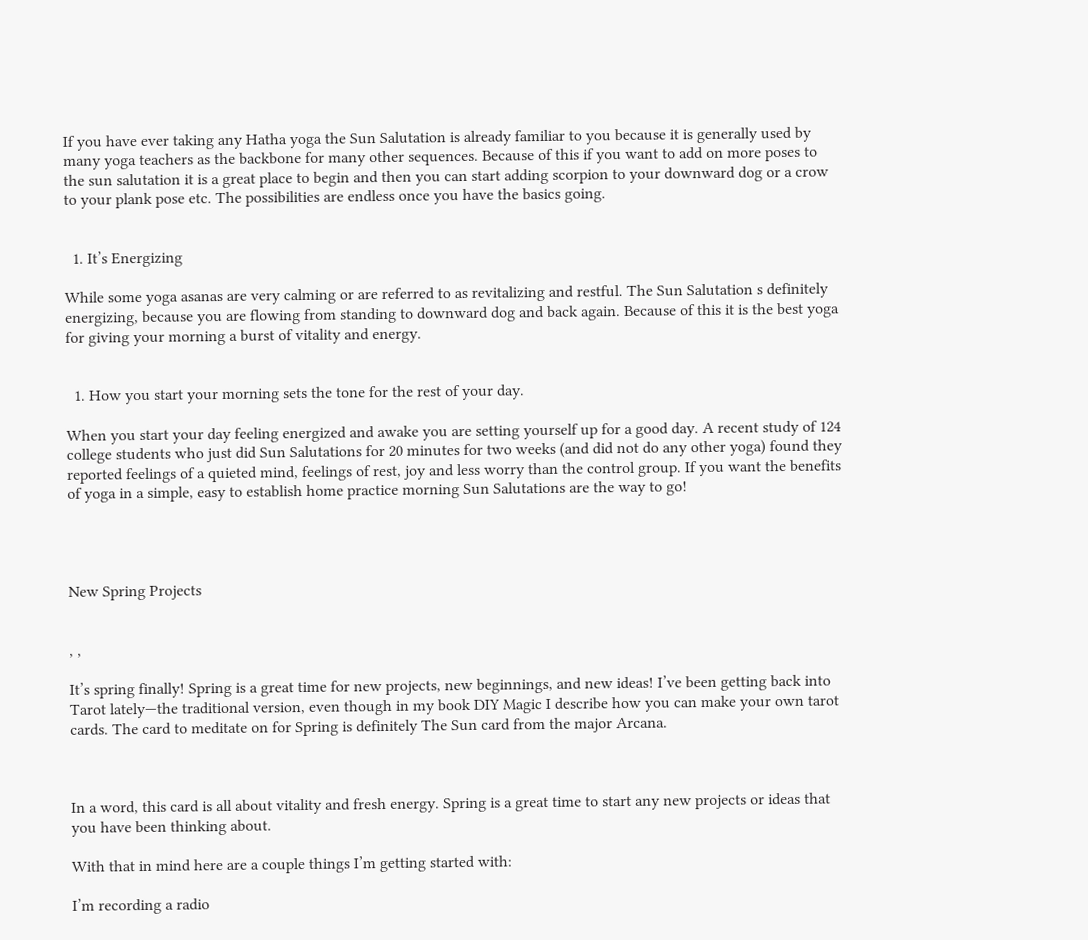If you have ever taking any Hatha yoga the Sun Salutation is already familiar to you because it is generally used by many yoga teachers as the backbone for many other sequences. Because of this if you want to add on more poses to the sun salutation it is a great place to begin and then you can start adding scorpion to your downward dog or a crow to your plank pose etc. The possibilities are endless once you have the basics going.


  1. It’s Energizing

While some yoga asanas are very calming or are referred to as revitalizing and restful. The Sun Salutation s definitely energizing, because you are flowing from standing to downward dog and back again. Because of this it is the best yoga for giving your morning a burst of vitality and energy.


  1. How you start your morning sets the tone for the rest of your day.

When you start your day feeling energized and awake you are setting yourself up for a good day. A recent study of 124 college students who just did Sun Salutations for 20 minutes for two weeks (and did not do any other yoga) found they reported feelings of a quieted mind, feelings of rest, joy and less worry than the control group. If you want the benefits of yoga in a simple, easy to establish home practice morning Sun Salutations are the way to go!




New Spring Projects


, ,

It’s spring finally! Spring is a great time for new projects, new beginnings, and new ideas! I’ve been getting back into Tarot lately—the traditional version, even though in my book DIY Magic I describe how you can make your own tarot cards. The card to meditate on for Spring is definitely The Sun card from the major Arcana.



In a word, this card is all about vitality and fresh energy. Spring is a great time to start any new projects or ideas that you have been thinking about.

With that in mind here are a couple things I’m getting started with:

I’m recording a radio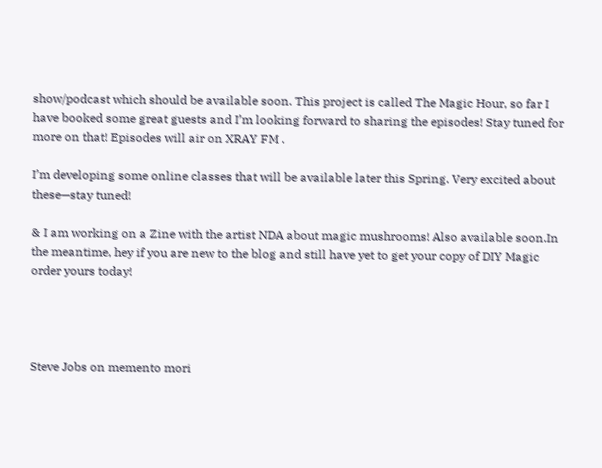show/podcast which should be available soon. This project is called The Magic Hour, so far I have booked some great guests and I’m looking forward to sharing the episodes! Stay tuned for more on that! Episodes will air on XRAY FM .

I’m developing some online classes that will be available later this Spring. Very excited about these—stay tuned!

& I am working on a Zine with the artist NDA about magic mushrooms! Also available soon.In the meantime, hey if you are new to the blog and still have yet to get your copy of DIY Magic order yours today!




Steve Jobs on memento mori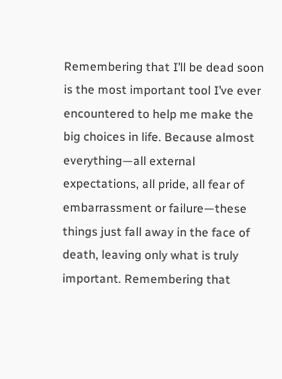Remembering that I’ll be dead soon is the most important tool I’ve ever encountered to help me make the big choices in life. Because almost everything—all external expectations, all pride, all fear of embarrassment or failure—these things just fall away in the face of death, leaving only what is truly important. Remembering that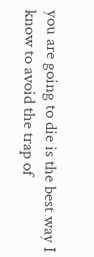you are going to die is the best way I know to avoid the trap of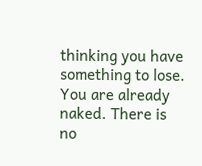thinking you have something to lose. You are already naked. There is no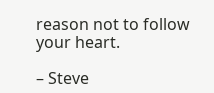reason not to follow your heart.

– Steve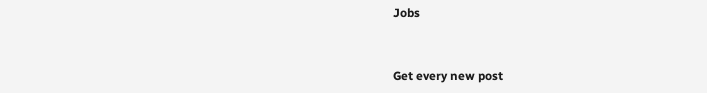Jobs


Get every new post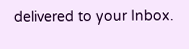delivered to your Inbox.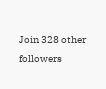Join 328 other followers